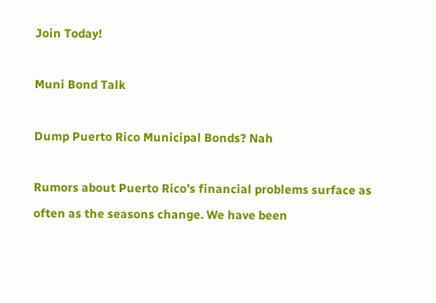Join Today!

Muni Bond Talk

Dump Puerto Rico Municipal Bonds? Nah

Rumors about Puerto Rico’s financial problems surface as often as the seasons change. We have been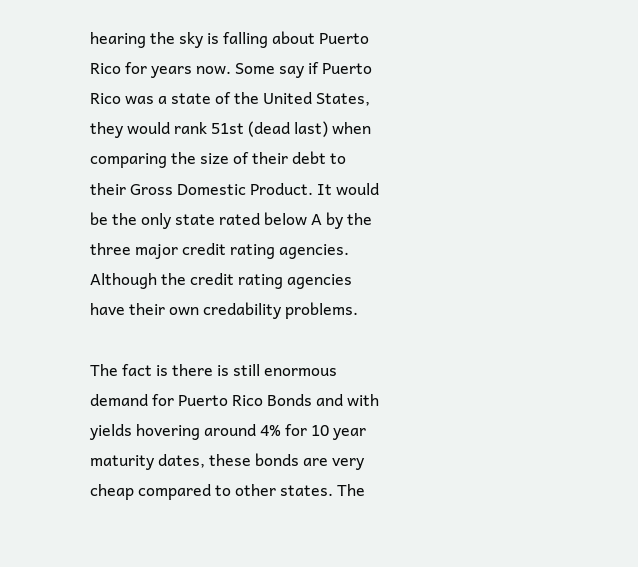hearing the sky is falling about Puerto Rico for years now. Some say if Puerto Rico was a state of the United States, they would rank 51st (dead last) when comparing the size of their debt to their Gross Domestic Product. It would be the only state rated below A by the three major credit rating agencies. Although the credit rating agencies have their own credability problems.

The fact is there is still enormous demand for Puerto Rico Bonds and with yields hovering around 4% for 10 year maturity dates, these bonds are very cheap compared to other states. The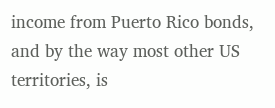income from Puerto Rico bonds, and by the way most other US territories, is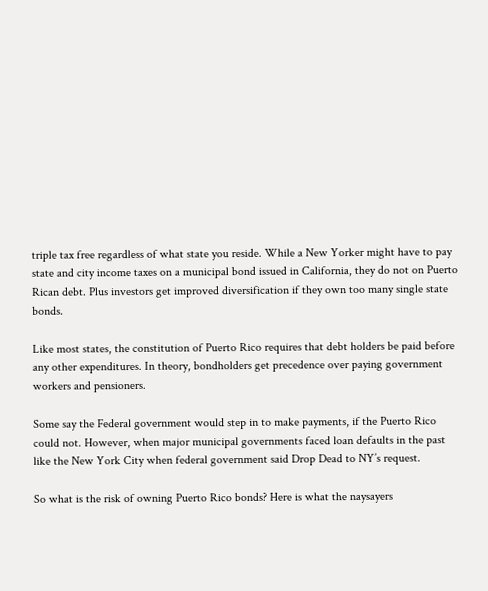triple tax free regardless of what state you reside. While a New Yorker might have to pay state and city income taxes on a municipal bond issued in California, they do not on Puerto Rican debt. Plus investors get improved diversification if they own too many single state bonds.

Like most states, the constitution of Puerto Rico requires that debt holders be paid before any other expenditures. In theory, bondholders get precedence over paying government workers and pensioners.

Some say the Federal government would step in to make payments, if the Puerto Rico could not. However, when major municipal governments faced loan defaults in the past like the New York City when federal government said Drop Dead to NY’s request.

So what is the risk of owning Puerto Rico bonds? Here is what the naysayers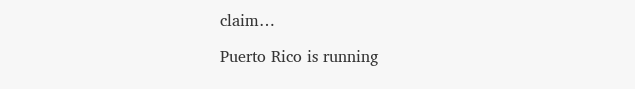claim…

Puerto Rico is running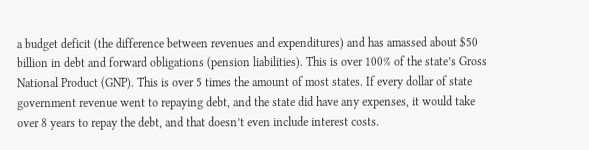a budget deficit (the difference between revenues and expenditures) and has amassed about $50 billion in debt and forward obligations (pension liabilities). This is over 100% of the state’s Gross National Product (GNP). This is over 5 times the amount of most states. If every dollar of state government revenue went to repaying debt, and the state did have any expenses, it would take over 8 years to repay the debt, and that doesn’t even include interest costs.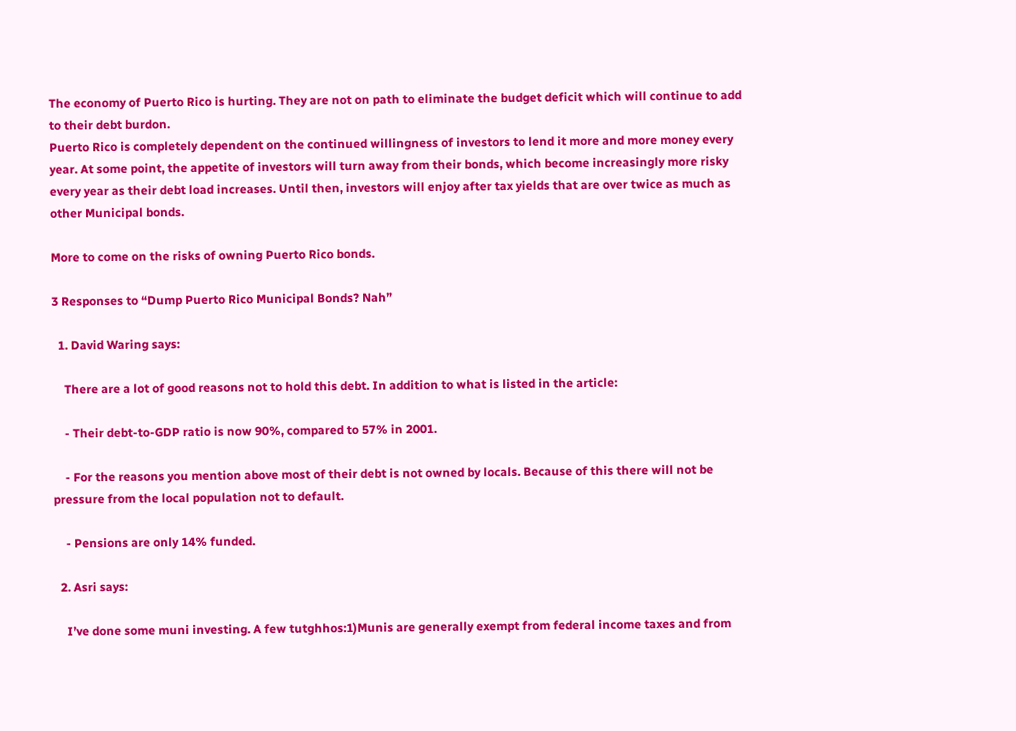The economy of Puerto Rico is hurting. They are not on path to eliminate the budget deficit which will continue to add to their debt burdon.
Puerto Rico is completely dependent on the continued willingness of investors to lend it more and more money every year. At some point, the appetite of investors will turn away from their bonds, which become increasingly more risky every year as their debt load increases. Until then, investors will enjoy after tax yields that are over twice as much as other Municipal bonds.

More to come on the risks of owning Puerto Rico bonds.

3 Responses to “Dump Puerto Rico Municipal Bonds? Nah”

  1. David Waring says:

    There are a lot of good reasons not to hold this debt. In addition to what is listed in the article:

    - Their debt-to-GDP ratio is now 90%, compared to 57% in 2001.

    - For the reasons you mention above most of their debt is not owned by locals. Because of this there will not be pressure from the local population not to default.

    - Pensions are only 14% funded.

  2. Asri says:

    I’ve done some muni investing. A few tutghhos:1)Munis are generally exempt from federal income taxes and from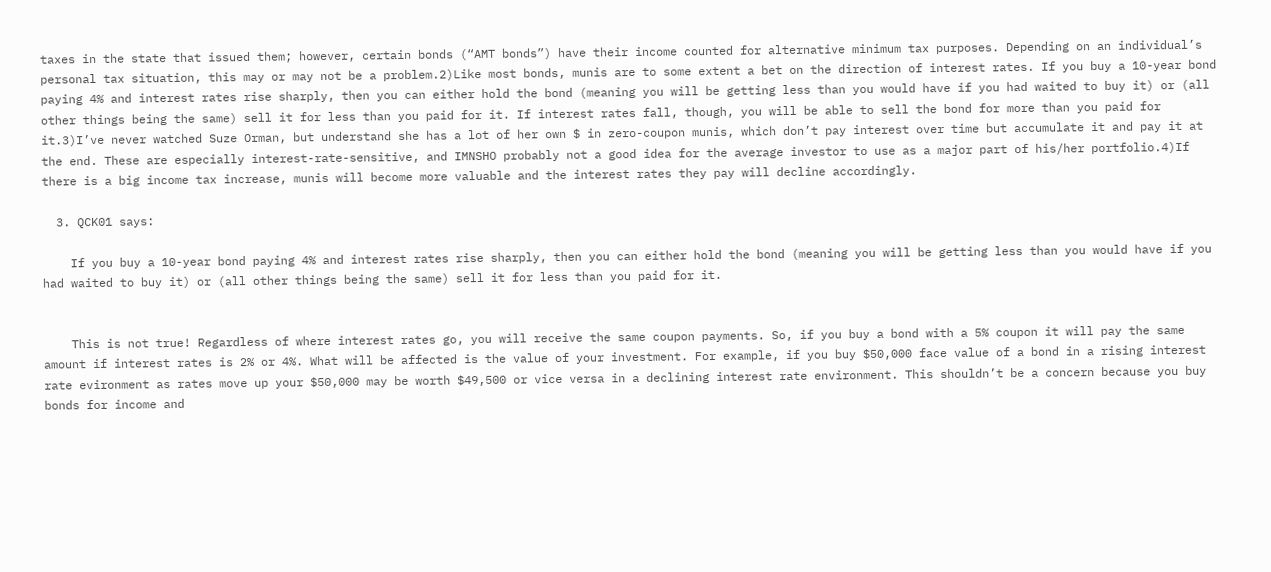taxes in the state that issued them; however, certain bonds (“AMT bonds”) have their income counted for alternative minimum tax purposes. Depending on an individual’s personal tax situation, this may or may not be a problem.2)Like most bonds, munis are to some extent a bet on the direction of interest rates. If you buy a 10-year bond paying 4% and interest rates rise sharply, then you can either hold the bond (meaning you will be getting less than you would have if you had waited to buy it) or (all other things being the same) sell it for less than you paid for it. If interest rates fall, though, you will be able to sell the bond for more than you paid for it.3)I’ve never watched Suze Orman, but understand she has a lot of her own $ in zero-coupon munis, which don’t pay interest over time but accumulate it and pay it at the end. These are especially interest-rate-sensitive, and IMNSHO probably not a good idea for the average investor to use as a major part of his/her portfolio.4)If there is a big income tax increase, munis will become more valuable and the interest rates they pay will decline accordingly.

  3. QCK01 says:

    If you buy a 10-year bond paying 4% and interest rates rise sharply, then you can either hold the bond (meaning you will be getting less than you would have if you had waited to buy it) or (all other things being the same) sell it for less than you paid for it.


    This is not true! Regardless of where interest rates go, you will receive the same coupon payments. So, if you buy a bond with a 5% coupon it will pay the same amount if interest rates is 2% or 4%. What will be affected is the value of your investment. For example, if you buy $50,000 face value of a bond in a rising interest rate evironment as rates move up your $50,000 may be worth $49,500 or vice versa in a declining interest rate environment. This shouldn’t be a concern because you buy bonds for income and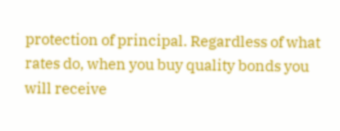protection of principal. Regardless of what rates do, when you buy quality bonds you will receive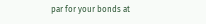par for your bonds at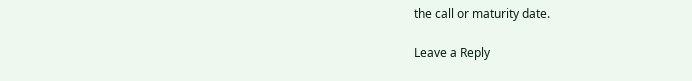the call or maturity date.

Leave a Reply